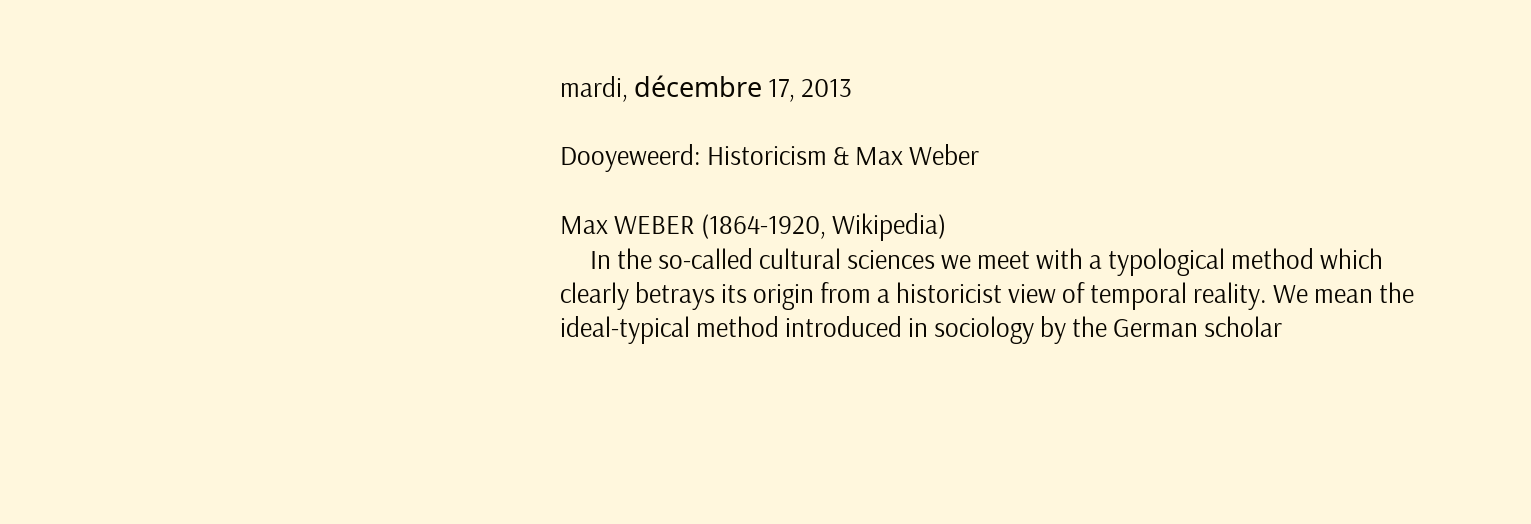mardi, décembre 17, 2013

Dooyeweerd: Historicism & Max Weber

Max WEBER (1864-1920, Wikipedia)
     In the so-called cultural sciences we meet with a typological method which
clearly betrays its origin from a historicist view of temporal reality. We mean the ideal-typical method introduced in sociology by the German scholar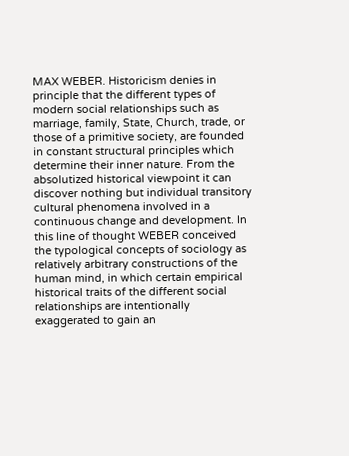MAX WEBER. Historicism denies in principle that the different types of modern social relationships such as marriage, family, State, Church, trade, or those of a primitive society, are founded in constant structural principles which determine their inner nature. From the absolutized historical viewpoint it can discover nothing but individual transitory cultural phenomena involved in a continuous change and development. In this line of thought WEBER conceived the typological concepts of sociology as relatively arbitrary constructions of the human mind, in which certain empirical historical traits of the different social relationships are intentionally exaggerated to gain an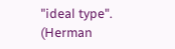"ideal type".
(Herman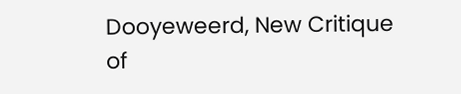Dooyeweerd, New Critique of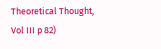Theoretical Thought, Vol III p 82)